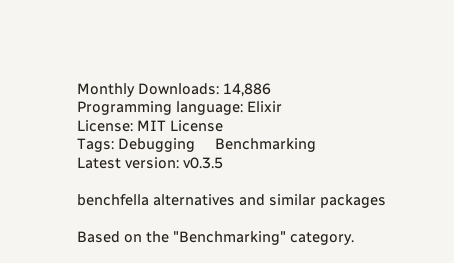Monthly Downloads: 14,886
Programming language: Elixir
License: MIT License
Tags: Debugging     Benchmarking
Latest version: v0.3.5

benchfella alternatives and similar packages

Based on the "Benchmarking" category.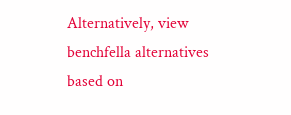Alternatively, view benchfella alternatives based on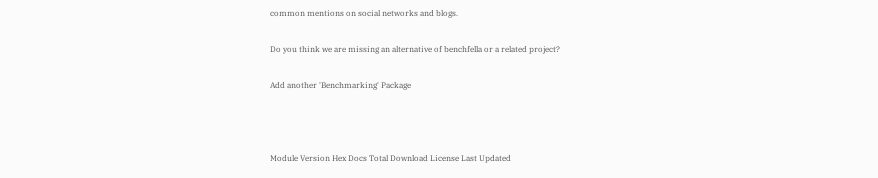common mentions on social networks and blogs.

Do you think we are missing an alternative of benchfella or a related project?

Add another 'Benchmarking' Package



Module Version Hex Docs Total Download License Last Updated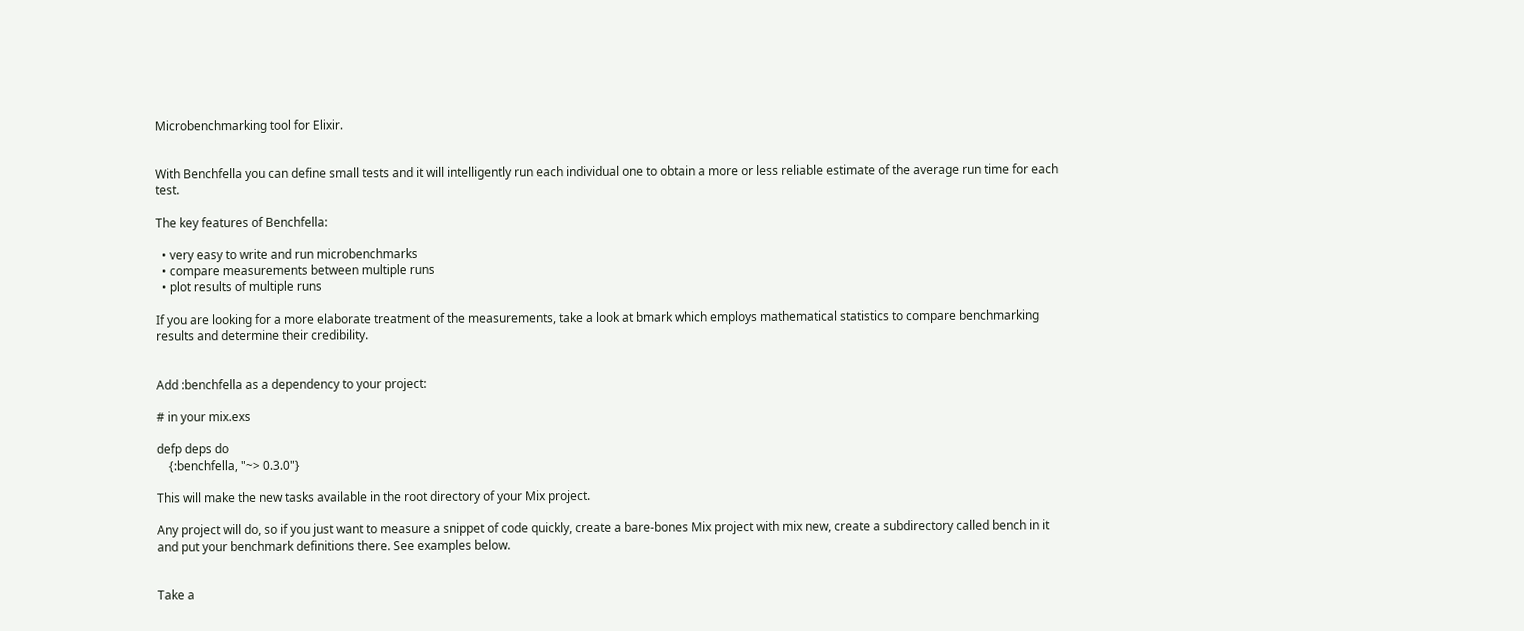Microbenchmarking tool for Elixir.


With Benchfella you can define small tests and it will intelligently run each individual one to obtain a more or less reliable estimate of the average run time for each test.

The key features of Benchfella:

  • very easy to write and run microbenchmarks
  • compare measurements between multiple runs
  • plot results of multiple runs

If you are looking for a more elaborate treatment of the measurements, take a look at bmark which employs mathematical statistics to compare benchmarking results and determine their credibility.


Add :benchfella as a dependency to your project:

# in your mix.exs

defp deps do
    {:benchfella, "~> 0.3.0"}

This will make the new tasks available in the root directory of your Mix project.

Any project will do, so if you just want to measure a snippet of code quickly, create a bare-bones Mix project with mix new, create a subdirectory called bench in it and put your benchmark definitions there. See examples below.


Take a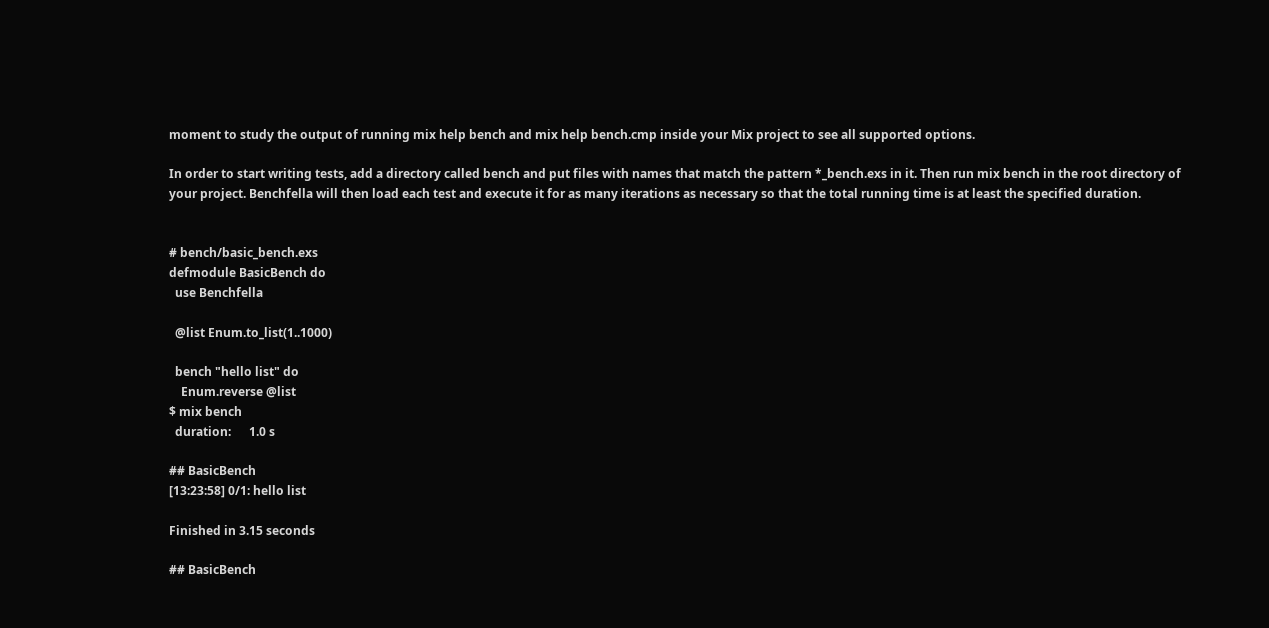moment to study the output of running mix help bench and mix help bench.cmp inside your Mix project to see all supported options.

In order to start writing tests, add a directory called bench and put files with names that match the pattern *_bench.exs in it. Then run mix bench in the root directory of your project. Benchfella will then load each test and execute it for as many iterations as necessary so that the total running time is at least the specified duration.


# bench/basic_bench.exs
defmodule BasicBench do
  use Benchfella

  @list Enum.to_list(1..1000)

  bench "hello list" do
    Enum.reverse @list
$ mix bench
  duration:      1.0 s

## BasicBench
[13:23:58] 0/1: hello list

Finished in 3.15 seconds

## BasicBench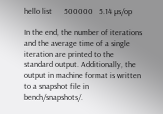hello list      500000   5.14 µs/op

In the end, the number of iterations and the average time of a single iteration are printed to the standard output. Additionally, the output in machine format is written to a snapshot file in bench/snapshots/.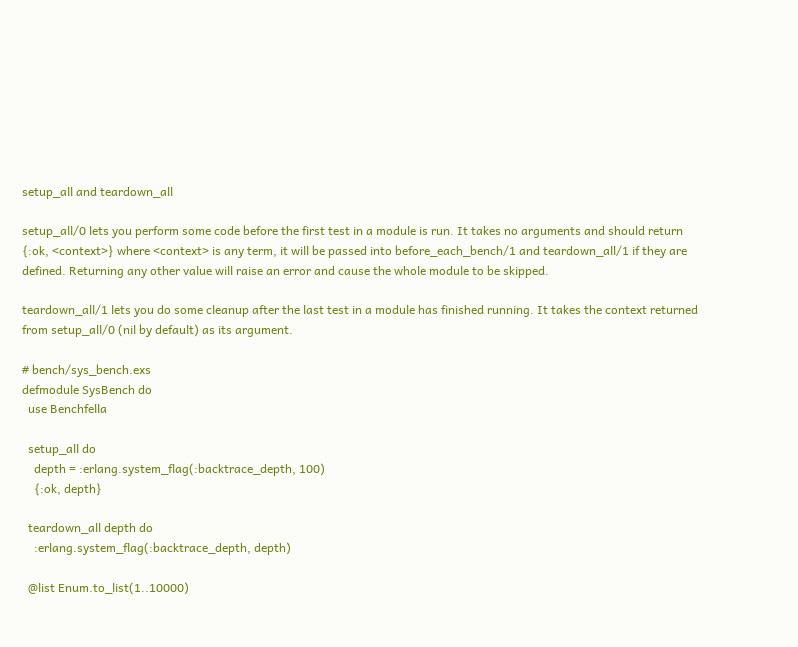setup_all and teardown_all

setup_all/0 lets you perform some code before the first test in a module is run. It takes no arguments and should return {:ok, <context>} where <context> is any term, it will be passed into before_each_bench/1 and teardown_all/1 if they are defined. Returning any other value will raise an error and cause the whole module to be skipped.

teardown_all/1 lets you do some cleanup after the last test in a module has finished running. It takes the context returned from setup_all/0 (nil by default) as its argument.

# bench/sys_bench.exs
defmodule SysBench do
  use Benchfella

  setup_all do
    depth = :erlang.system_flag(:backtrace_depth, 100)
    {:ok, depth}

  teardown_all depth do
    :erlang.system_flag(:backtrace_depth, depth)

  @list Enum.to_list(1..10000)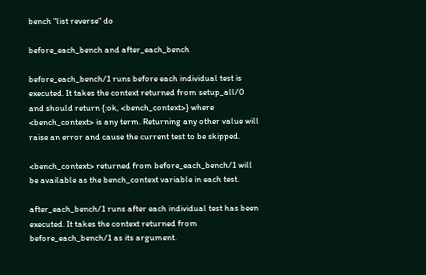bench "list reverse" do

before_each_bench and after_each_bench

before_each_bench/1 runs before each individual test is executed. It takes the context returned from setup_all/0 and should return {:ok, <bench_context>} where <bench_context> is any term. Returning any other value will raise an error and cause the current test to be skipped.

<bench_context> returned from before_each_bench/1 will be available as the bench_context variable in each test.

after_each_bench/1 runs after each individual test has been executed. It takes the context returned from before_each_bench/1 as its argument.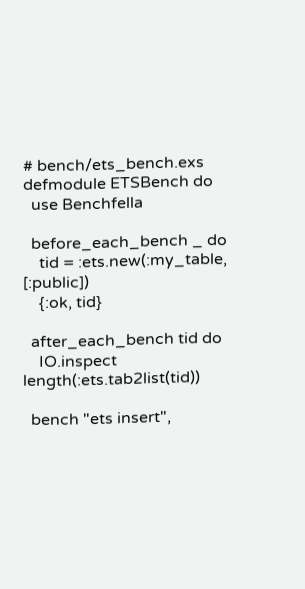# bench/ets_bench.exs
defmodule ETSBench do
  use Benchfella

  before_each_bench _ do
    tid = :ets.new(:my_table, [:public])
    {:ok, tid}

  after_each_bench tid do
    IO.inspect length(:ets.tab2list(tid))

  bench "ets insert",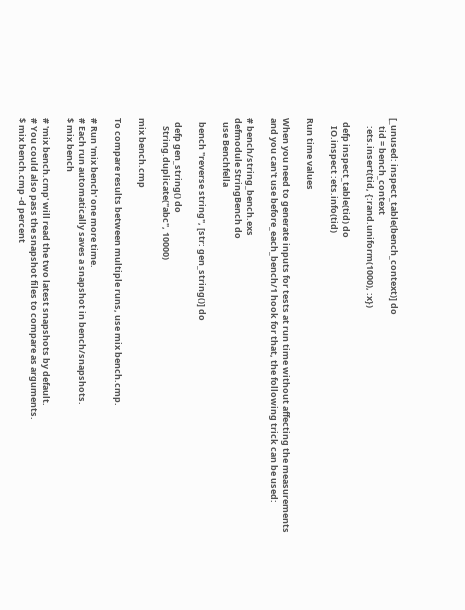[_unused: inspect_table(bench_context)] do
    tid = bench_context
    :ets.insert(tid, {:rand.uniform(1000), :x})

  defp inspect_table(tid) do
    IO.inspect :ets.info(tid)

Run time values

When you need to generate inputs for tests at run time without affecting the measurements and you can't use before_each_bench/1 hook for that, the following trick can be used:

# bench/string_bench.exs
defmodule StringBench do
  use Benchfella

  bench "reverse string", [str: gen_string()] do

  defp gen_string() do
    String.duplicate("abc", 10000)

mix bench.cmp

To compare results between multiple runs, use mix bench.cmp.

# Run 'mix bench' one more time.
# Each run automatically saves a snapshot in bench/snapshots.
$ mix bench

# 'mix bench.cmp' will read the two latest snapshots by default.
# You could also pass the snapshot files to compare as arguments.
$ mix bench.cmp -d percent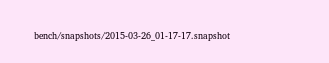bench/snapshots/2015-03-26_01-17-17.snapshot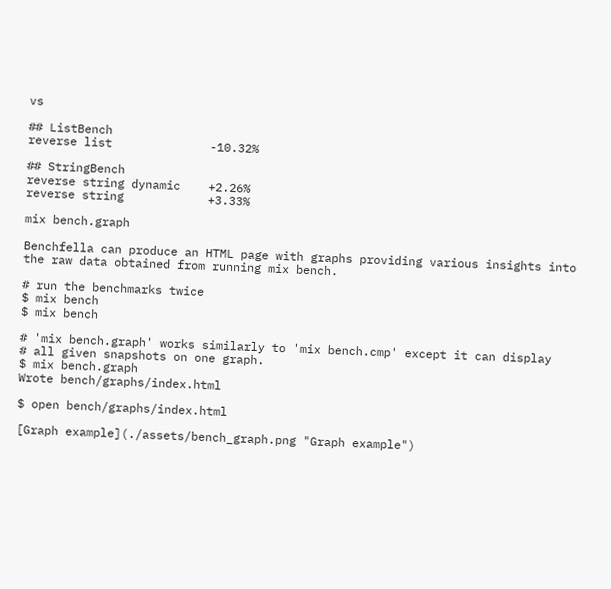vs

## ListBench
reverse list              -10.32%

## StringBench
reverse string dynamic    +2.26%
reverse string            +3.33%

mix bench.graph

Benchfella can produce an HTML page with graphs providing various insights into the raw data obtained from running mix bench.

# run the benchmarks twice
$ mix bench
$ mix bench

# 'mix bench.graph' works similarly to 'mix bench.cmp' except it can display
# all given snapshots on one graph.
$ mix bench.graph
Wrote bench/graphs/index.html

$ open bench/graphs/index.html

[Graph example](./assets/bench_graph.png "Graph example")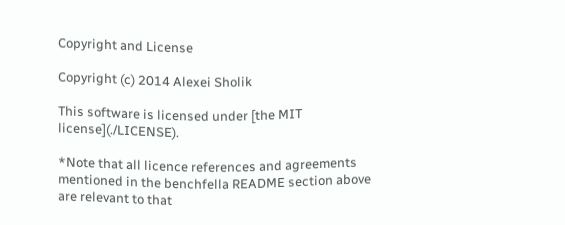Copyright and License

Copyright (c) 2014 Alexei Sholik

This software is licensed under [the MIT license](./LICENSE).

*Note that all licence references and agreements mentioned in the benchfella README section above are relevant to that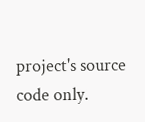project's source code only.